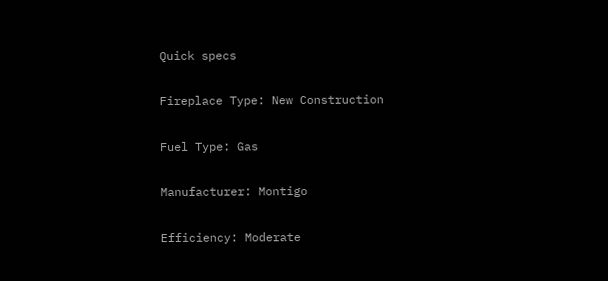Quick specs

Fireplace Type: New Construction

Fuel Type: Gas

Manufacturer: Montigo

Efficiency: Moderate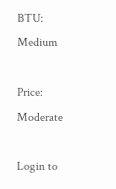BTU: Medium

Price: Moderate

Login to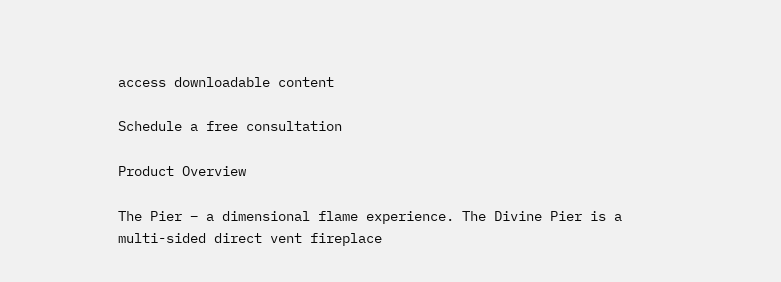access downloadable content

Schedule a free consultation

Product Overview

The Pier – a dimensional flame experience. The Divine Pier is a multi-sided direct vent fireplace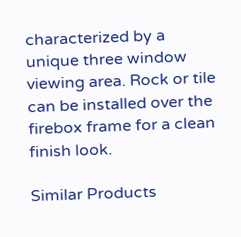characterized by a unique three window viewing area. Rock or tile can be installed over the firebox frame for a clean finish look.

Similar Products